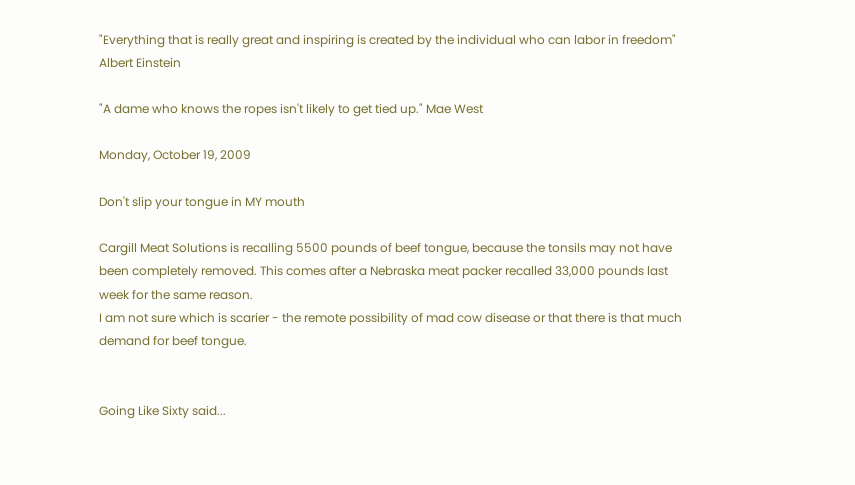"Everything that is really great and inspiring is created by the individual who can labor in freedom" Albert Einstein

"A dame who knows the ropes isn't likely to get tied up." Mae West

Monday, October 19, 2009

Don't slip your tongue in MY mouth

Cargill Meat Solutions is recalling 5500 pounds of beef tongue, because the tonsils may not have been completely removed. This comes after a Nebraska meat packer recalled 33,000 pounds last week for the same reason.
I am not sure which is scarier - the remote possibility of mad cow disease or that there is that much demand for beef tongue.


Going Like Sixty said...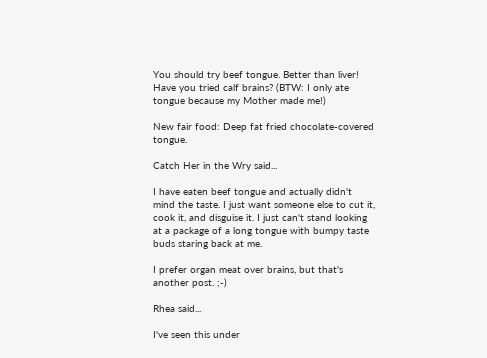You should try beef tongue. Better than liver! Have you tried calf brains? (BTW: I only ate tongue because my Mother made me!)

New fair food: Deep fat fried chocolate-covered tongue.

Catch Her in the Wry said...

I have eaten beef tongue and actually didn't mind the taste. I just want someone else to cut it, cook it, and disguise it. I just can't stand looking at a package of a long tongue with bumpy taste buds staring back at me.

I prefer organ meat over brains, but that's another post. ;-)

Rhea said...

I've seen this under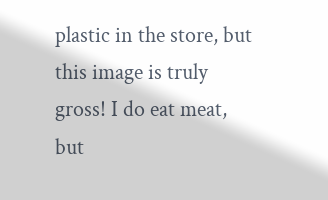plastic in the store, but this image is truly gross! I do eat meat, but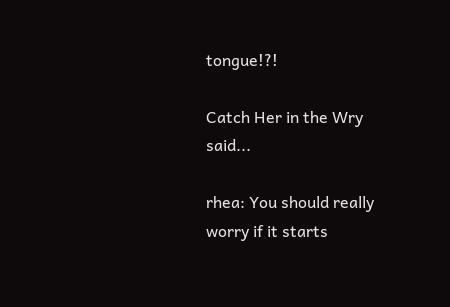tongue!?!

Catch Her in the Wry said...

rhea: You should really worry if it starts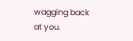wagging back at you.